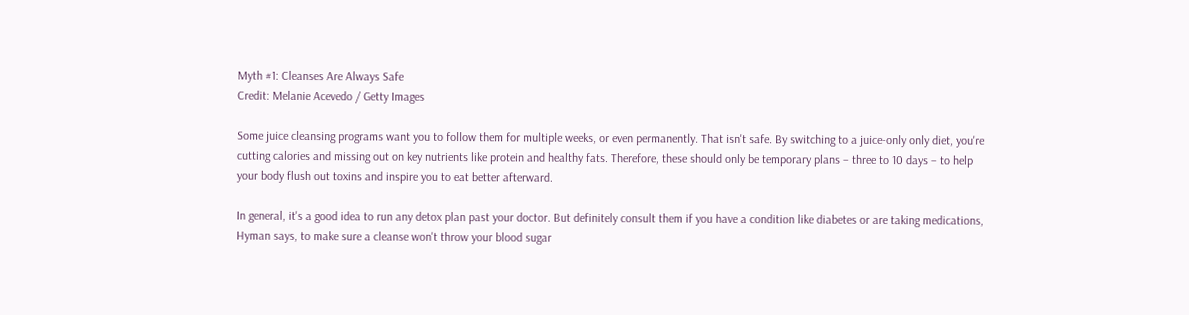Myth #1: Cleanses Are Always Safe
Credit: Melanie Acevedo / Getty Images

Some juice cleansing programs want you to follow them for multiple weeks, or even permanently. That isn't safe. By switching to a juice-only only diet, you're cutting calories and missing out on key nutrients like protein and healthy fats. Therefore, these should only be temporary plans – three to 10 days – to help your body flush out toxins and inspire you to eat better afterward.

In general, it's a good idea to run any detox plan past your doctor. But definitely consult them if you have a condition like diabetes or are taking medications, Hyman says, to make sure a cleanse won't throw your blood sugar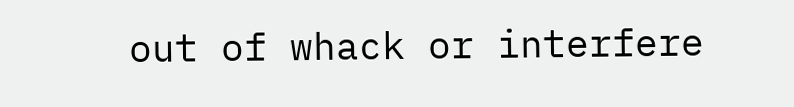out of whack or interfere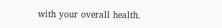with your overall health.